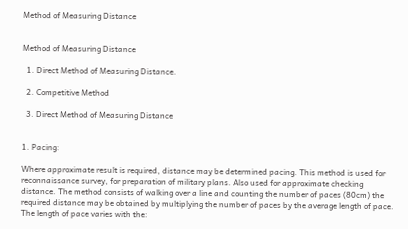Method of Measuring Distance


Method of Measuring Distance

  1. Direct Method of Measuring Distance.

  2. Competitive Method

  3. Direct Method of Measuring Distance


1. Pacing:

Where approximate result is required, distance may be determined pacing. This method is used for reconnaissance survey, for preparation of military plans. Also used for approximate checking distance. The method consists of walking over a line and counting the number of paces (80cm) the required distance may be obtained by multiplying the number of paces by the average length of pace. The length of pace varies with the: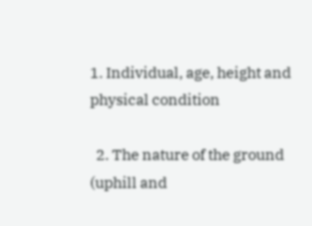1. Individual, age, height and physical condition

  2. The nature of the ground (uphill and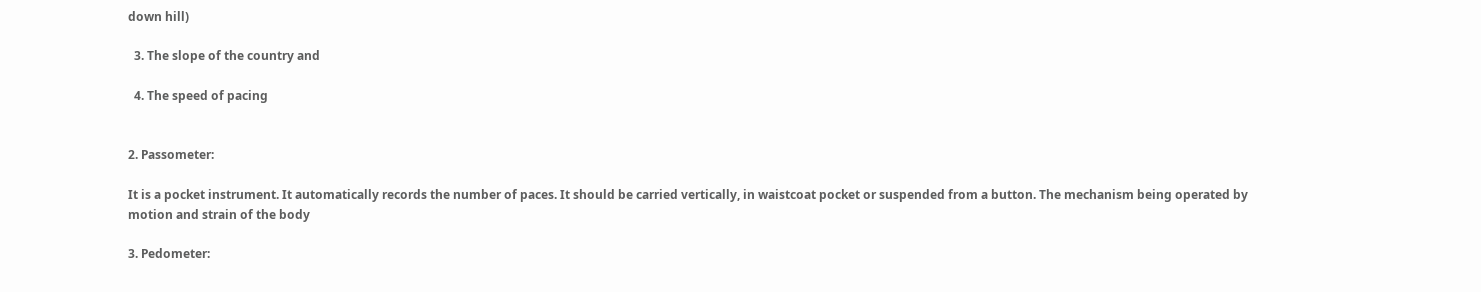down hill)

  3. The slope of the country and

  4. The speed of pacing


2. Passometer:

It is a pocket instrument. It automatically records the number of paces. It should be carried vertically, in waistcoat pocket or suspended from a button. The mechanism being operated by motion and strain of the body

3. Pedometer: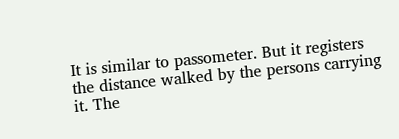It is similar to passometer. But it registers the distance walked by the persons carrying it. The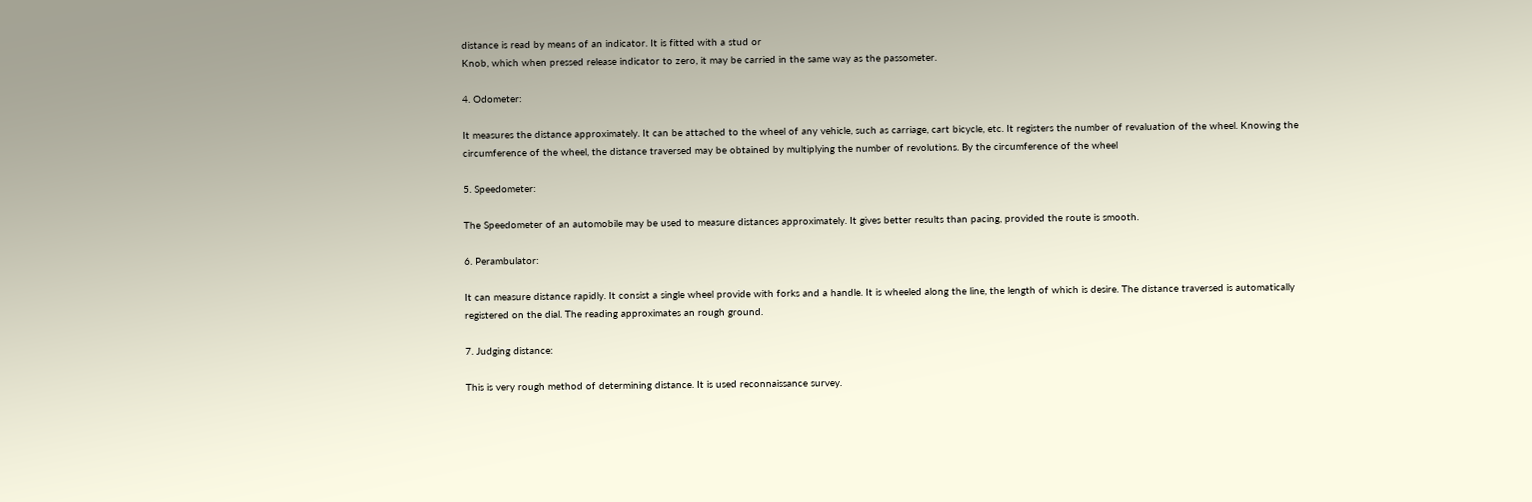distance is read by means of an indicator. It is fitted with a stud or
Knob, which when pressed release indicator to zero, it may be carried in the same way as the passometer.

4. Odometer:

It measures the distance approximately. It can be attached to the wheel of any vehicle, such as carriage, cart bicycle, etc. It registers the number of revaluation of the wheel. Knowing the circumference of the wheel, the distance traversed may be obtained by multiplying the number of revolutions. By the circumference of the wheel

5. Speedometer:

The Speedometer of an automobile may be used to measure distances approximately. It gives better results than pacing, provided the route is smooth.

6. Perambulator:

It can measure distance rapidly. It consist a single wheel provide with forks and a handle. It is wheeled along the line, the length of which is desire. The distance traversed is automatically registered on the dial. The reading approximates an rough ground.

7. Judging distance:

This is very rough method of determining distance. It is used reconnaissance survey.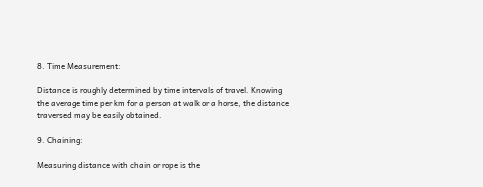8. Time Measurement:

Distance is roughly determined by time intervals of travel. Knowing the average time per km for a person at walk or a horse, the distance traversed may be easily obtained.

9. Chaining:

Measuring distance with chain or rope is the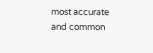most accurate and common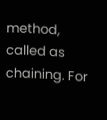method, called as chaining. For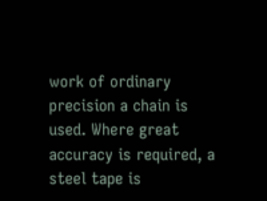work of ordinary precision a chain is used. Where great accuracy is required, a steel tape is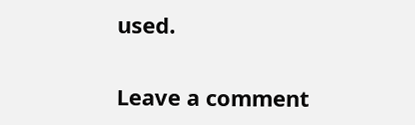used.


Leave a comment